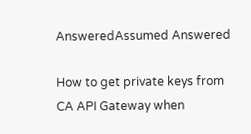AnsweredAssumed Answered

How to get private keys from CA API Gateway when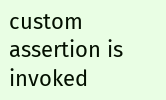custom assertion is invoked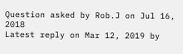Question asked by Rob.J on Jul 16, 2018
Latest reply on Mar 12, 2019 by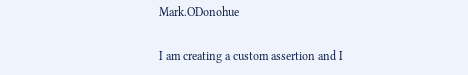Mark.ODonohue

I am creating a custom assertion and I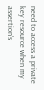need to access a private key resource when my assertion's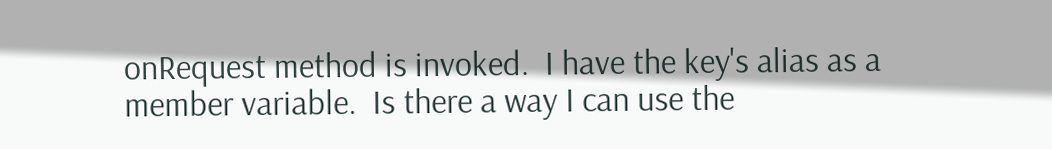onRequest method is invoked.  I have the key's alias as a member variable.  Is there a way I can use the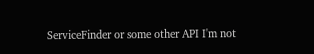ServiceFinder or some other API I'm not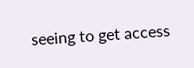seeing to get access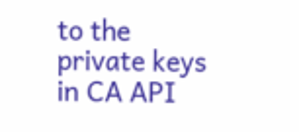to the private keys in CA API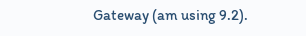Gateway (am using 9.2).